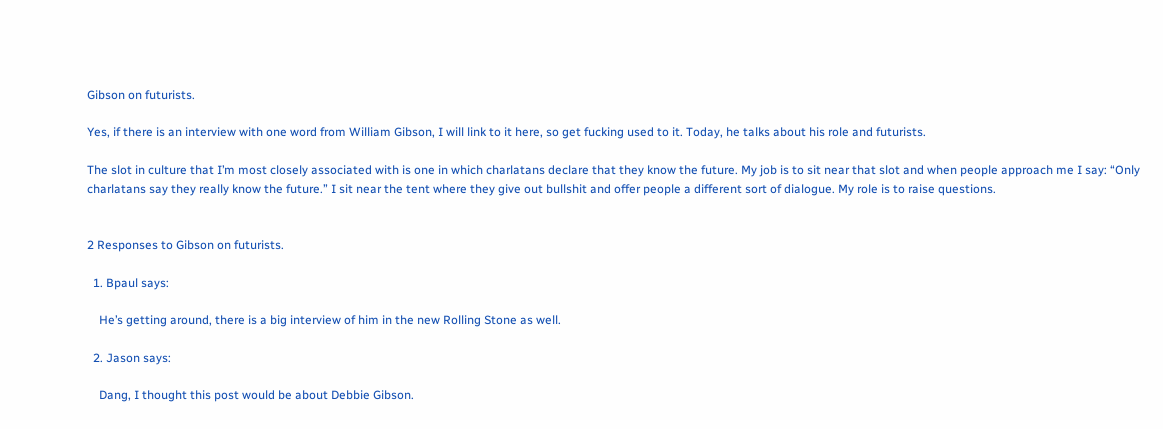Gibson on futurists.

Yes, if there is an interview with one word from William Gibson, I will link to it here, so get fucking used to it. Today, he talks about his role and futurists.

The slot in culture that I’m most closely associated with is one in which charlatans declare that they know the future. My job is to sit near that slot and when people approach me I say: “Only charlatans say they really know the future.” I sit near the tent where they give out bullshit and offer people a different sort of dialogue. My role is to raise questions.


2 Responses to Gibson on futurists.

  1. Bpaul says:

    He’s getting around, there is a big interview of him in the new Rolling Stone as well.

  2. Jason says:

    Dang, I thought this post would be about Debbie Gibson.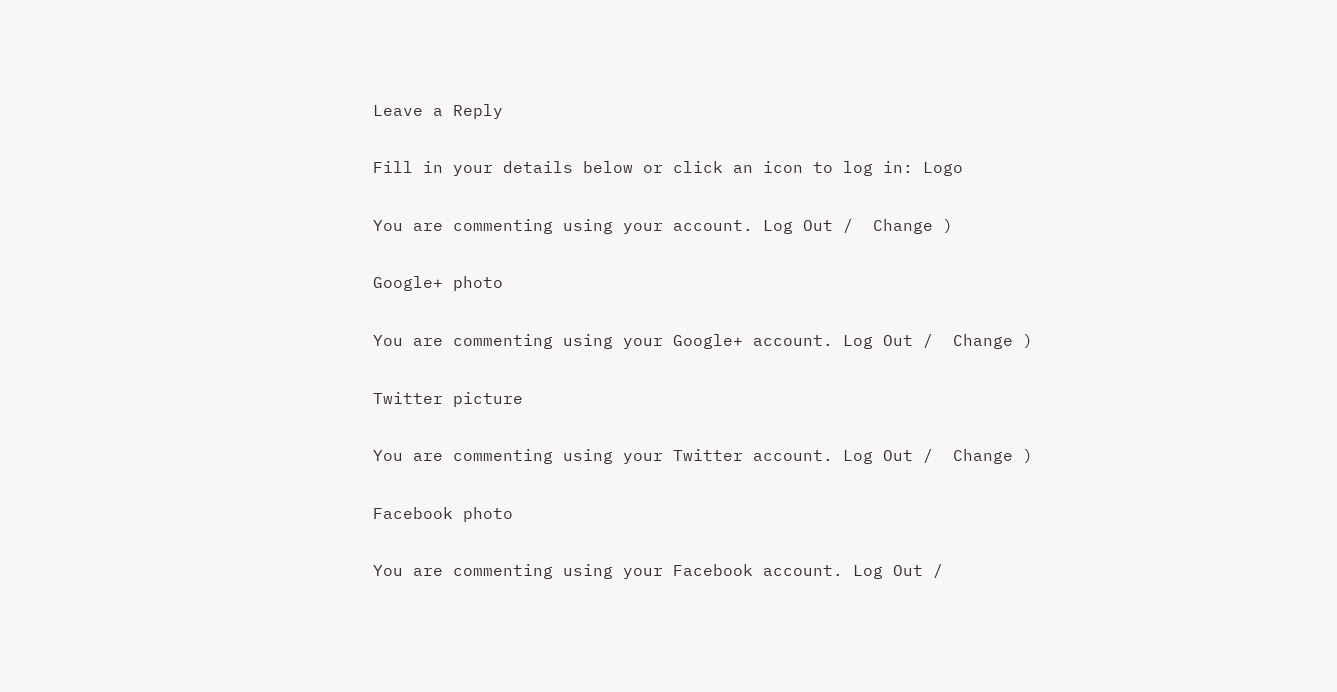Leave a Reply

Fill in your details below or click an icon to log in: Logo

You are commenting using your account. Log Out /  Change )

Google+ photo

You are commenting using your Google+ account. Log Out /  Change )

Twitter picture

You are commenting using your Twitter account. Log Out /  Change )

Facebook photo

You are commenting using your Facebook account. Log Out /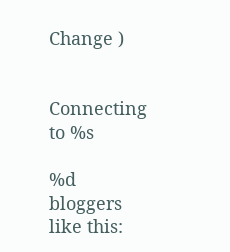Change )


Connecting to %s

%d bloggers like this: